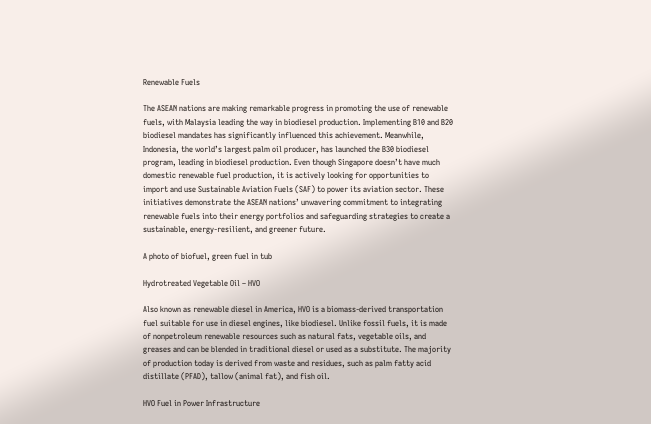Renewable Fuels

The ASEAN nations are making remarkable progress in promoting the use of renewable fuels, with Malaysia leading the way in biodiesel production. Implementing B10 and B20 biodiesel mandates has significantly influenced this achievement. Meanwhile, Indonesia, the world’s largest palm oil producer, has launched the B30 biodiesel program, leading in biodiesel production. Even though Singapore doesn’t have much domestic renewable fuel production, it is actively looking for opportunities to import and use Sustainable Aviation Fuels (SAF) to power its aviation sector. These initiatives demonstrate the ASEAN nations’ unwavering commitment to integrating renewable fuels into their energy portfolios and safeguarding strategies to create a sustainable, energy-resilient, and greener future.

A photo of biofuel, green fuel in tub

Hydrotreated Vegetable Oil – HVO

Also known as renewable diesel in America, HVO is a biomass-derived transportation fuel suitable for use in diesel engines, like biodiesel. Unlike fossil fuels, it is made of nonpetroleum renewable resources such as natural fats, vegetable oils, and greases and can be blended in traditional diesel or used as a substitute. The majority of production today is derived from waste and residues, such as palm fatty acid distillate (PFAD), tallow (animal fat), and fish oil.

HVO Fuel in Power Infrastructure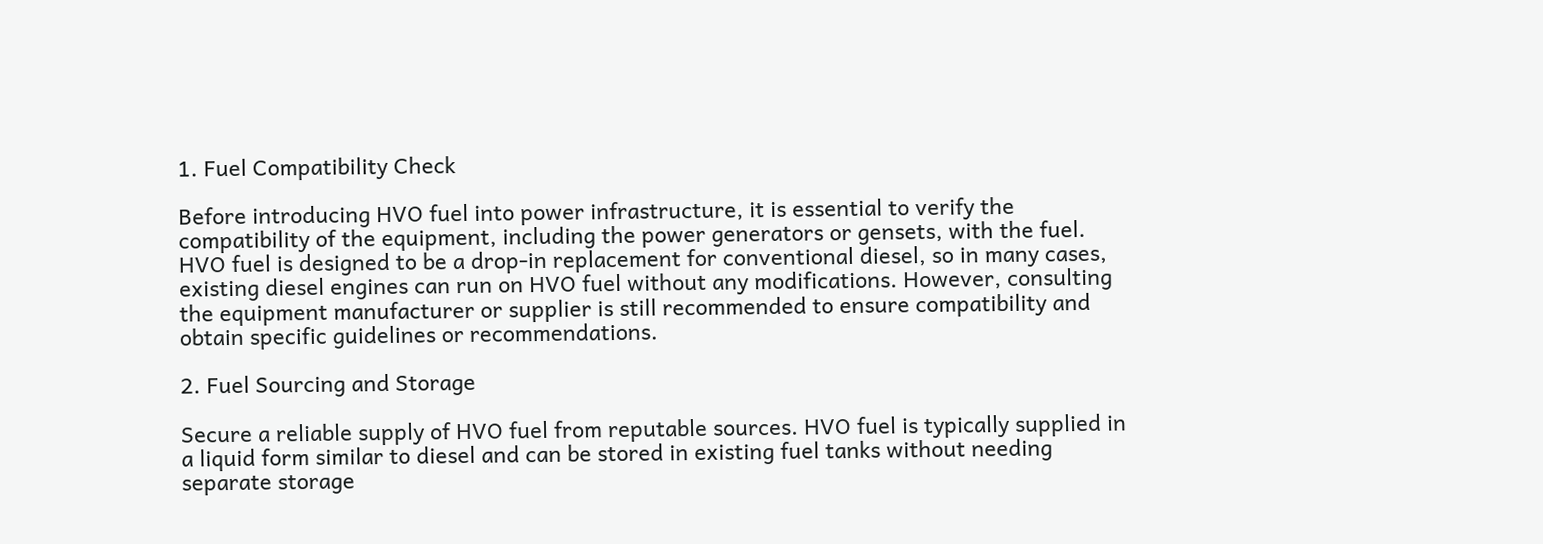1. Fuel Compatibility Check

Before introducing HVO fuel into power infrastructure, it is essential to verify the compatibility of the equipment, including the power generators or gensets, with the fuel. HVO fuel is designed to be a drop-in replacement for conventional diesel, so in many cases, existing diesel engines can run on HVO fuel without any modifications. However, consulting the equipment manufacturer or supplier is still recommended to ensure compatibility and obtain specific guidelines or recommendations.

2. Fuel Sourcing and Storage

Secure a reliable supply of HVO fuel from reputable sources. HVO fuel is typically supplied in a liquid form similar to diesel and can be stored in existing fuel tanks without needing separate storage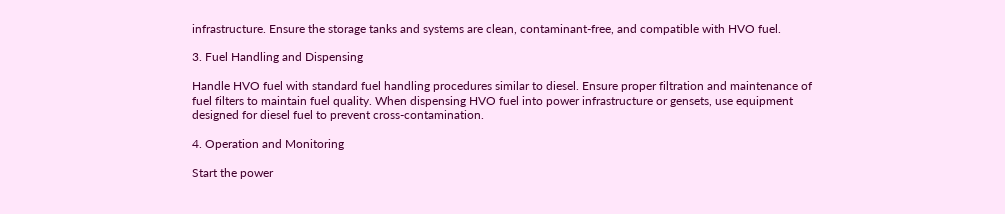infrastructure. Ensure the storage tanks and systems are clean, contaminant-free, and compatible with HVO fuel.

3. Fuel Handling and Dispensing

Handle HVO fuel with standard fuel handling procedures similar to diesel. Ensure proper filtration and maintenance of fuel filters to maintain fuel quality. When dispensing HVO fuel into power infrastructure or gensets, use equipment designed for diesel fuel to prevent cross-contamination.

4. Operation and Monitoring

Start the power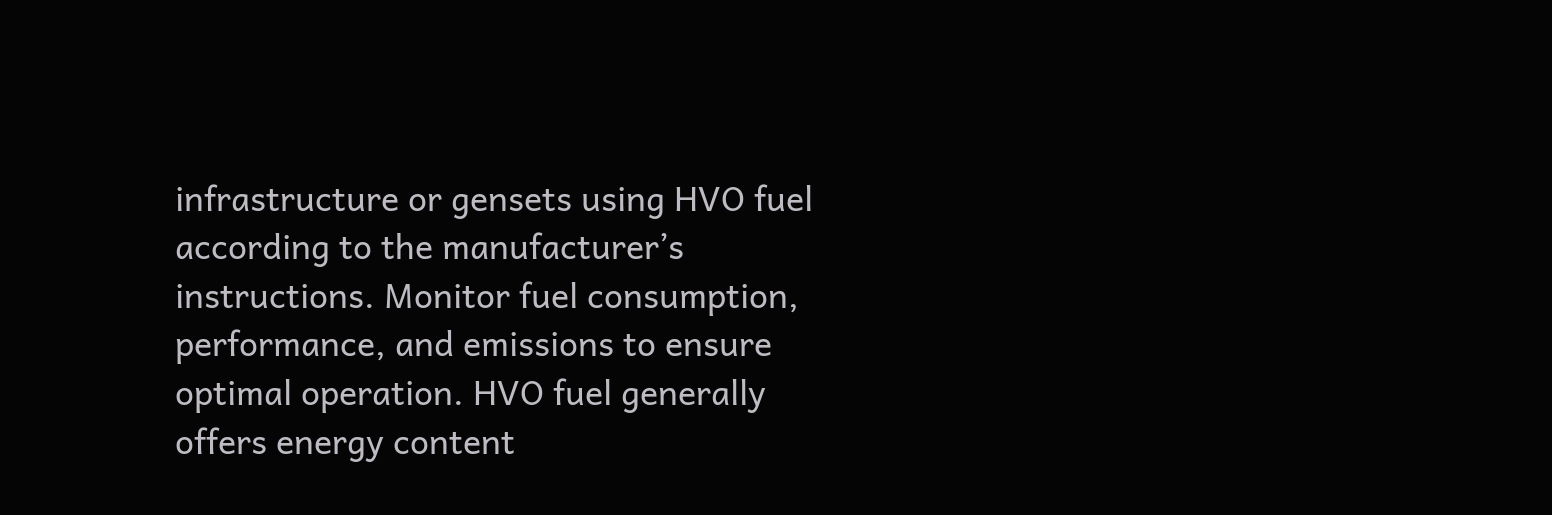infrastructure or gensets using HVO fuel according to the manufacturer’s instructions. Monitor fuel consumption, performance, and emissions to ensure optimal operation. HVO fuel generally offers energy content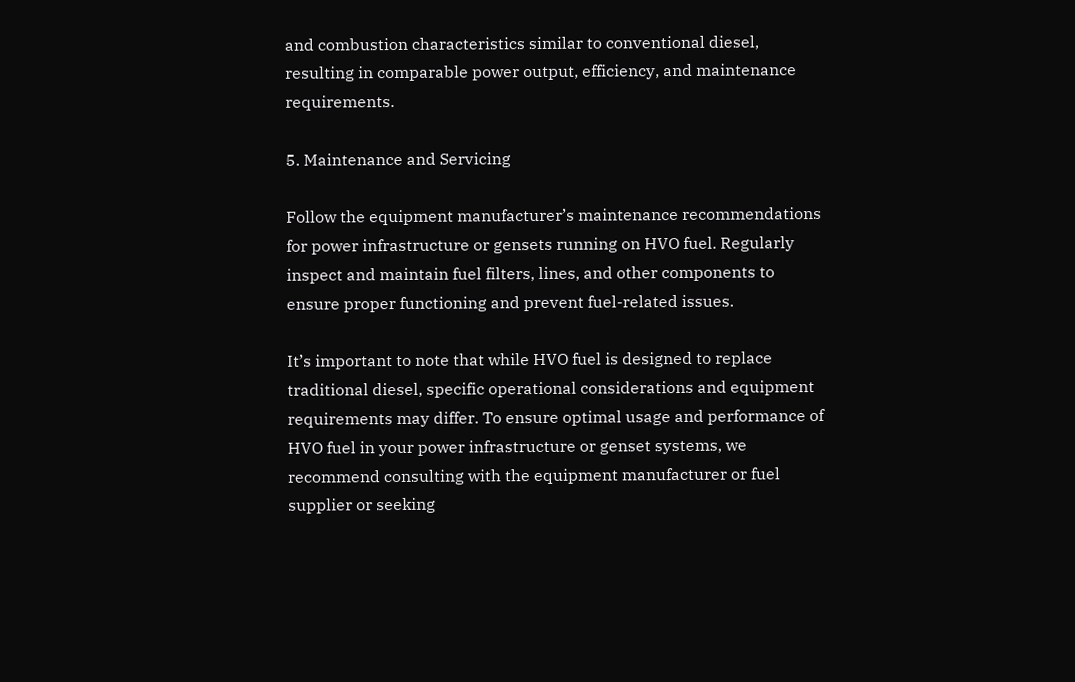and combustion characteristics similar to conventional diesel, resulting in comparable power output, efficiency, and maintenance requirements.

5. Maintenance and Servicing

Follow the equipment manufacturer’s maintenance recommendations for power infrastructure or gensets running on HVO fuel. Regularly inspect and maintain fuel filters, lines, and other components to ensure proper functioning and prevent fuel-related issues.

It’s important to note that while HVO fuel is designed to replace traditional diesel, specific operational considerations and equipment requirements may differ. To ensure optimal usage and performance of HVO fuel in your power infrastructure or genset systems, we recommend consulting with the equipment manufacturer or fuel supplier or seeking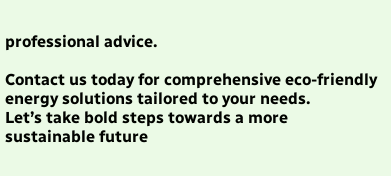professional advice.

Contact us today for comprehensive eco-friendly energy solutions tailored to your needs.
Let’s take bold steps towards a more sustainable future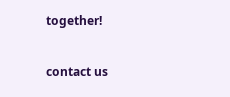together!

contact us